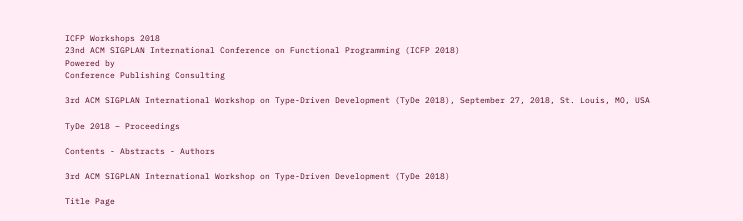ICFP Workshops 2018
23nd ACM SIGPLAN International Conference on Functional Programming (ICFP 2018)
Powered by
Conference Publishing Consulting

3rd ACM SIGPLAN International Workshop on Type-Driven Development (TyDe 2018), September 27, 2018, St. Louis, MO, USA

TyDe 2018 – Proceedings

Contents - Abstracts - Authors

3rd ACM SIGPLAN International Workshop on Type-Driven Development (TyDe 2018)

Title Page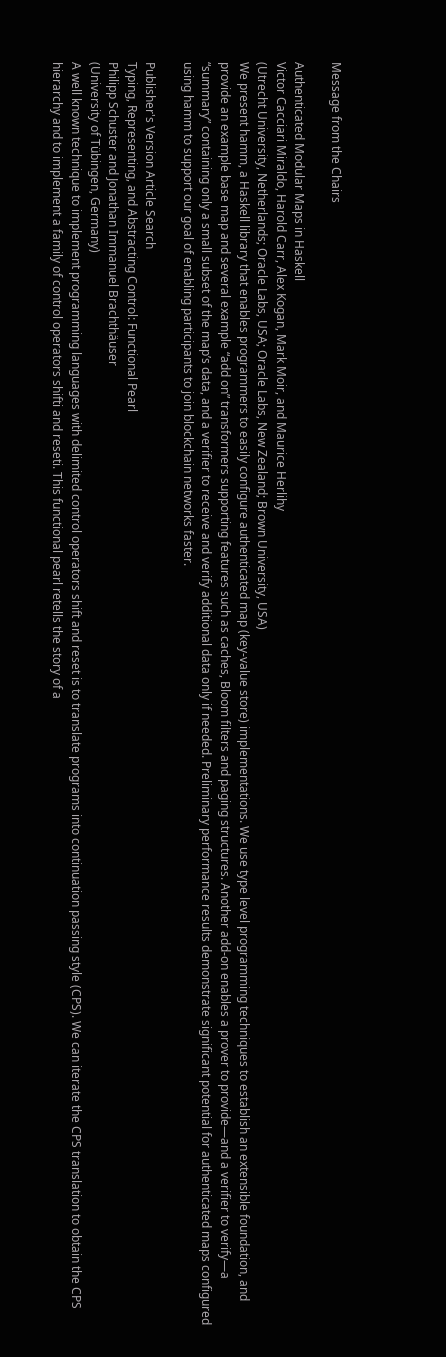Message from the Chairs

Authenticated Modular Maps in Haskell
Victor Cacciari Miraldo, Harold Carr, Alex Kogan, Mark Moir, and Maurice Herlihy
(Utrecht University, Netherlands; Oracle Labs, USA; Oracle Labs, New Zealand; Brown University, USA)
We present hamm, a Haskell library that enables programmers to easily configure authenticated map (key-value store) implementations. We use type level programming techniques to establish an extensible foundation, and provide an example base map and several example “add on” transformers supporting features such as caches, Bloom filters and paging structures. Another add-on enables a prover to provide—and a verifier to verify—a “summary” containing only a small subset of the map’s data, and a verifier to receive and verify additional data only if needed. Preliminary performance results demonstrate significant potential for authenticated maps configured using hamm to support our goal of enabling participants to join blockchain networks faster.

Publisher's Version Article Search
Typing, Representing, and Abstracting Control: Functional Pearl
Philipp Schuster and Jonathan Immanuel Brachthäuser
(University of Tübingen, Germany)
A well known technique to implement programming languages with delimited control operators shift and reset is to translate programs into continuation passing style (CPS). We can iterate the CPS translation to obtain the CPS hierarchy and to implement a family of control operators shifti and reseti. This functional pearl retells the story of a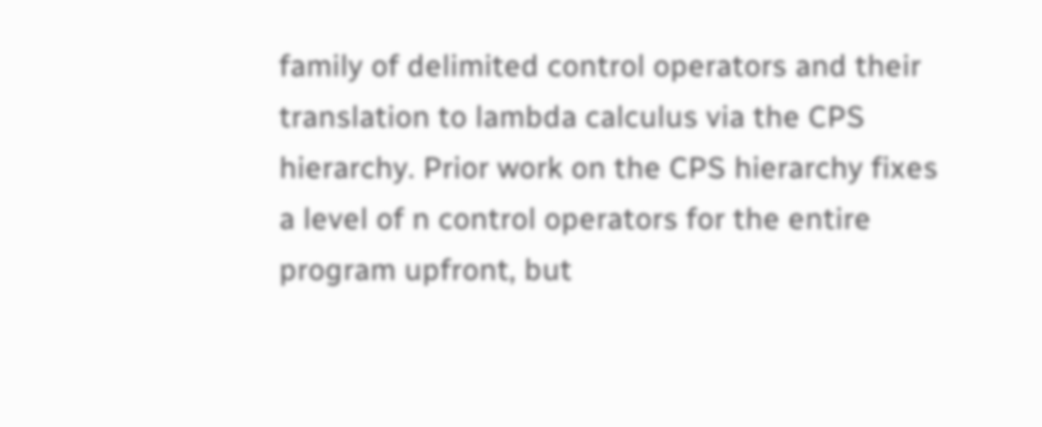family of delimited control operators and their translation to lambda calculus via the CPS hierarchy. Prior work on the CPS hierarchy fixes a level of n control operators for the entire program upfront, but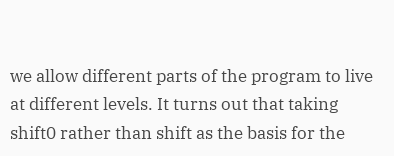we allow different parts of the program to live at different levels. It turns out that taking shift0 rather than shift as the basis for the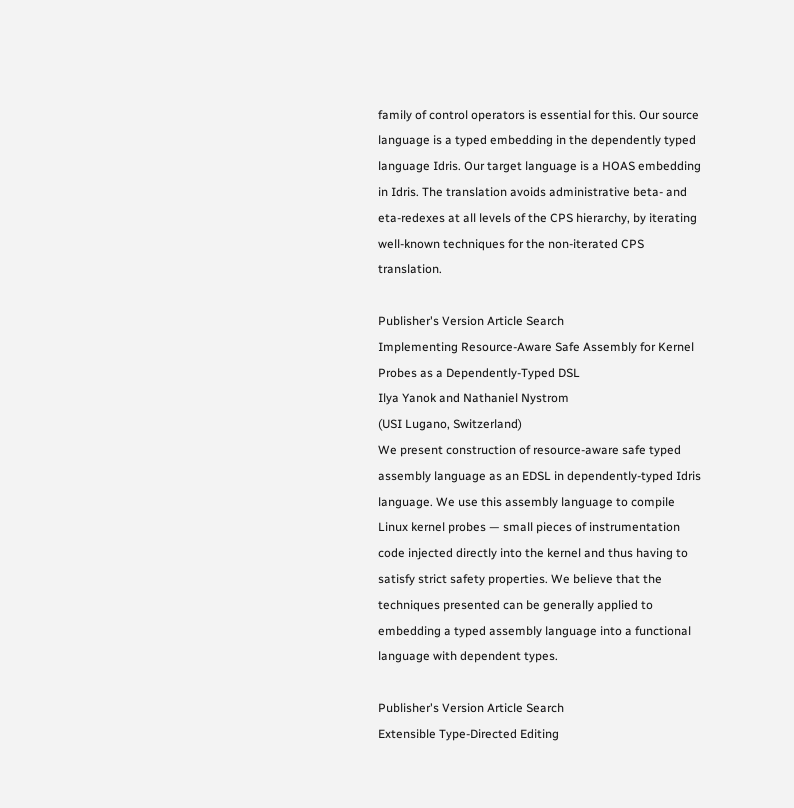family of control operators is essential for this. Our source language is a typed embedding in the dependently typed language Idris. Our target language is a HOAS embedding in Idris. The translation avoids administrative beta- and eta-redexes at all levels of the CPS hierarchy, by iterating well-known techniques for the non-iterated CPS translation.

Publisher's Version Article Search
Implementing Resource-Aware Safe Assembly for Kernel Probes as a Dependently-Typed DSL
Ilya Yanok and Nathaniel Nystrom
(USI Lugano, Switzerland)
We present construction of resource-aware safe typed assembly language as an EDSL in dependently-typed Idris language. We use this assembly language to compile Linux kernel probes — small pieces of instrumentation code injected directly into the kernel and thus having to satisfy strict safety properties. We believe that the techniques presented can be generally applied to embedding a typed assembly language into a functional language with dependent types.

Publisher's Version Article Search
Extensible Type-Directed Editing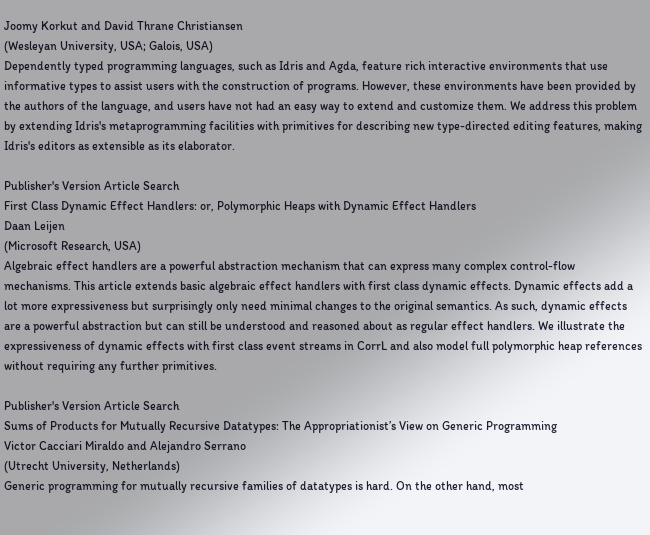Joomy Korkut and David Thrane Christiansen
(Wesleyan University, USA; Galois, USA)
Dependently typed programming languages, such as Idris and Agda, feature rich interactive environments that use informative types to assist users with the construction of programs. However, these environments have been provided by the authors of the language, and users have not had an easy way to extend and customize them. We address this problem by extending Idris's metaprogramming facilities with primitives for describing new type-directed editing features, making Idris's editors as extensible as its elaborator.

Publisher's Version Article Search
First Class Dynamic Effect Handlers: or, Polymorphic Heaps with Dynamic Effect Handlers
Daan Leijen
(Microsoft Research, USA)
Algebraic effect handlers are a powerful abstraction mechanism that can express many complex control-flow mechanisms. This article extends basic algebraic effect handlers with first class dynamic effects. Dynamic effects add a lot more expressiveness but surprisingly only need minimal changes to the original semantics. As such, dynamic effects are a powerful abstraction but can still be understood and reasoned about as regular effect handlers. We illustrate the expressiveness of dynamic effects with first class event streams in CorrL and also model full polymorphic heap references without requiring any further primitives.

Publisher's Version Article Search
Sums of Products for Mutually Recursive Datatypes: The Appropriationist’s View on Generic Programming
Victor Cacciari Miraldo and Alejandro Serrano
(Utrecht University, Netherlands)
Generic programming for mutually recursive families of datatypes is hard. On the other hand, most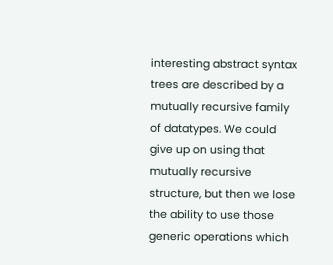interesting abstract syntax trees are described by a mutually recursive family of datatypes. We could give up on using that mutually recursive structure, but then we lose the ability to use those generic operations which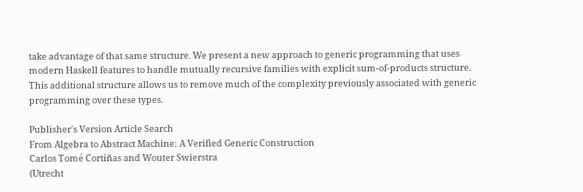take advantage of that same structure. We present a new approach to generic programming that uses modern Haskell features to handle mutually recursive families with explicit sum-of-products structure. This additional structure allows us to remove much of the complexity previously associated with generic programming over these types.

Publisher's Version Article Search
From Algebra to Abstract Machine: A Verified Generic Construction
Carlos Tomé Cortiñas and Wouter Swierstra
(Utrecht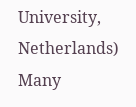University, Netherlands)
Many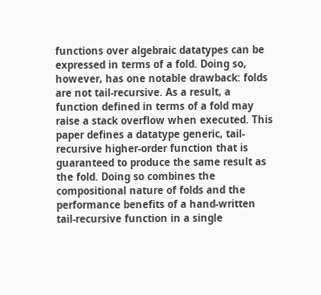functions over algebraic datatypes can be expressed in terms of a fold. Doing so, however, has one notable drawback: folds are not tail-recursive. As a result, a function defined in terms of a fold may raise a stack overflow when executed. This paper defines a datatype generic, tail-recursive higher-order function that is guaranteed to produce the same result as the fold. Doing so combines the compositional nature of folds and the performance benefits of a hand-written tail-recursive function in a single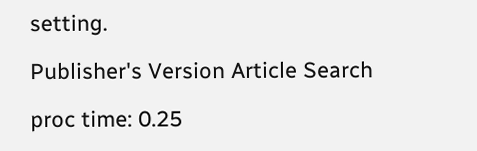setting.

Publisher's Version Article Search

proc time: 0.25